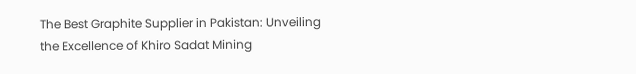The Best Graphite Supplier in Pakistan: Unveiling the Excellence of Khiro Sadat Mining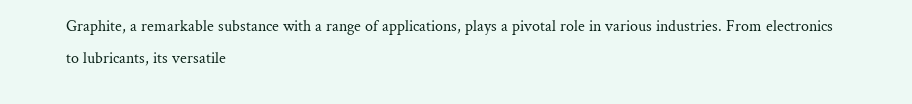Graphite, a remarkable substance with a range of applications, plays a pivotal role in various industries. From electronics to lubricants, its versatile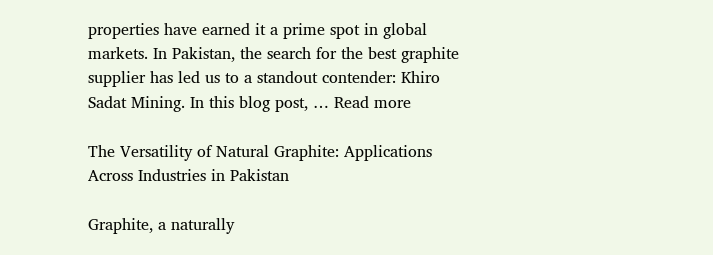properties have earned it a prime spot in global markets. In Pakistan, the search for the best graphite supplier has led us to a standout contender: Khiro Sadat Mining. In this blog post, … Read more

The Versatility of Natural Graphite: Applications Across Industries in Pakistan

Graphite, a naturally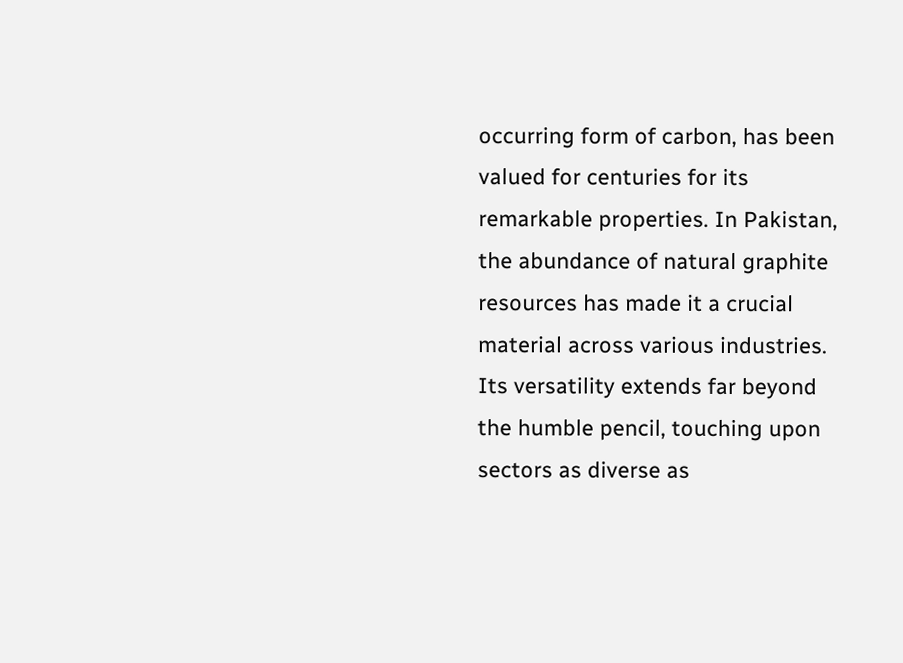occurring form of carbon, has been valued for centuries for its remarkable properties. In Pakistan, the abundance of natural graphite resources has made it a crucial material across various industries. Its versatility extends far beyond the humble pencil, touching upon sectors as diverse as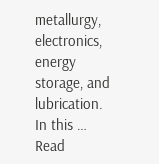metallurgy, electronics, energy storage, and lubrication. In this … Read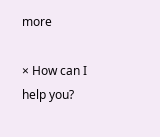more

× How can I help you?